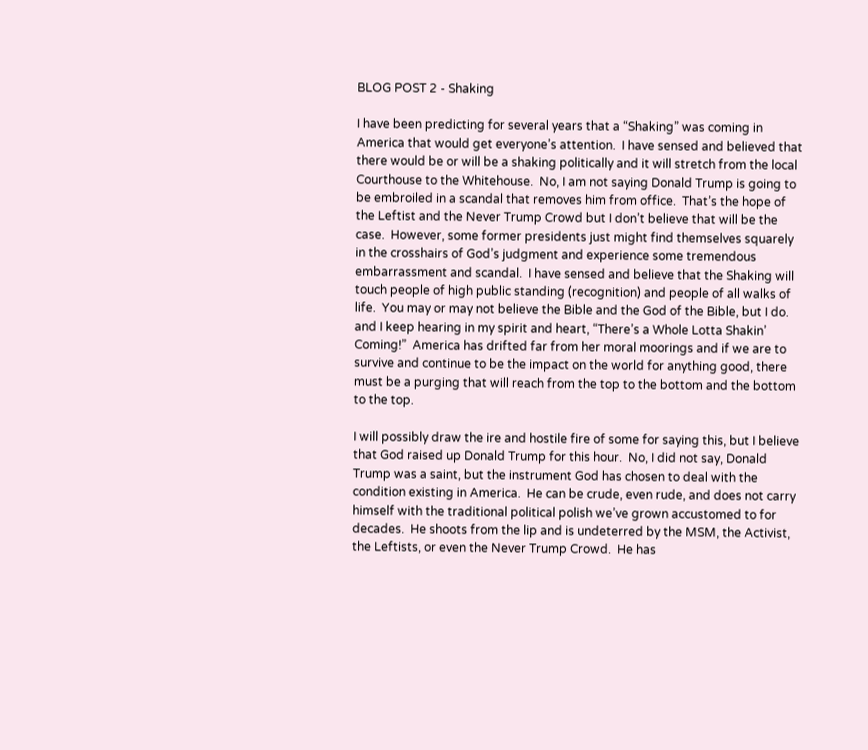BLOG POST 2 - Shaking

I have been predicting for several years that a “Shaking” was coming in America that would get everyone’s attention.  I have sensed and believed that there would be or will be a shaking politically and it will stretch from the local Courthouse to the Whitehouse.  No, I am not saying Donald Trump is going to be embroiled in a scandal that removes him from office.  That’s the hope of the Leftist and the Never Trump Crowd but I don’t believe that will be the case.  However, some former presidents just might find themselves squarely in the crosshairs of God’s judgment and experience some tremendous embarrassment and scandal.  I have sensed and believe that the Shaking will touch people of high public standing (recognition) and people of all walks of life.  You may or may not believe the Bible and the God of the Bible, but I do. and I keep hearing in my spirit and heart, “There’s a Whole Lotta Shakin’ Coming!”  America has drifted far from her moral moorings and if we are to survive and continue to be the impact on the world for anything good, there must be a purging that will reach from the top to the bottom and the bottom to the top.

I will possibly draw the ire and hostile fire of some for saying this, but I believe that God raised up Donald Trump for this hour.  No, I did not say, Donald Trump was a saint, but the instrument God has chosen to deal with the condition existing in America.  He can be crude, even rude, and does not carry himself with the traditional political polish we’ve grown accustomed to for decades.  He shoots from the lip and is undeterred by the MSM, the Activist, the Leftists, or even the Never Trump Crowd.  He has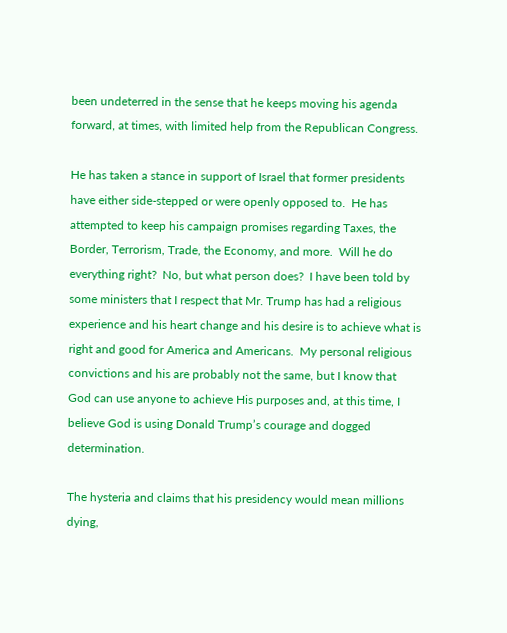been undeterred in the sense that he keeps moving his agenda forward, at times, with limited help from the Republican Congress.

He has taken a stance in support of Israel that former presidents have either side-stepped or were openly opposed to.  He has attempted to keep his campaign promises regarding Taxes, the Border, Terrorism, Trade, the Economy, and more.  Will he do everything right?  No, but what person does?  I have been told by some ministers that I respect that Mr. Trump has had a religious experience and his heart change and his desire is to achieve what is right and good for America and Americans.  My personal religious convictions and his are probably not the same, but I know that God can use anyone to achieve His purposes and, at this time, I believe God is using Donald Trump’s courage and dogged determination.

The hysteria and claims that his presidency would mean millions dying,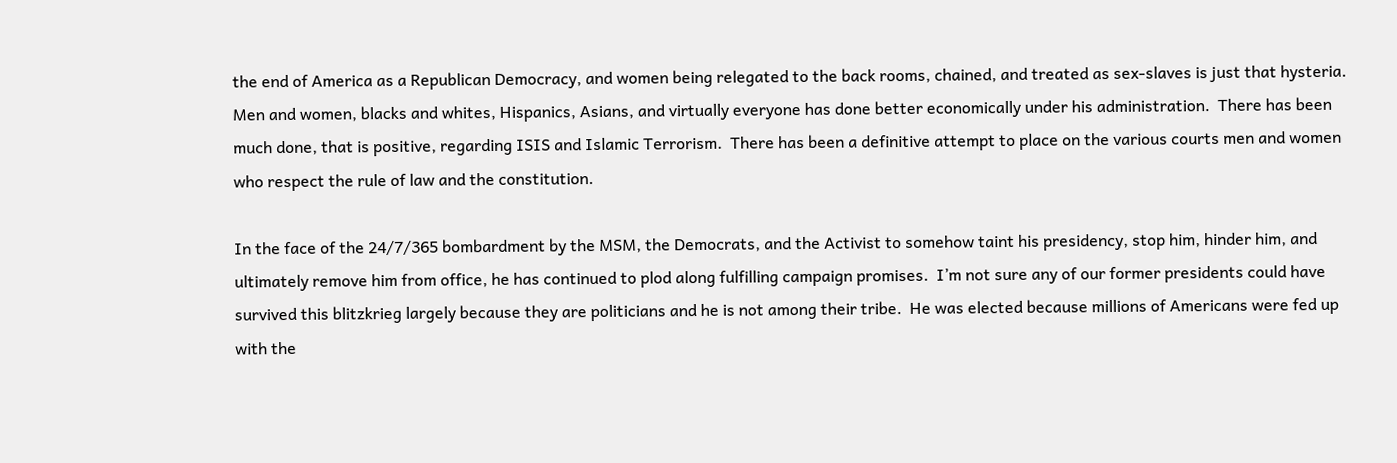the end of America as a Republican Democracy, and women being relegated to the back rooms, chained, and treated as sex-slaves is just that hysteria.  Men and women, blacks and whites, Hispanics, Asians, and virtually everyone has done better economically under his administration.  There has been much done, that is positive, regarding ISIS and Islamic Terrorism.  There has been a definitive attempt to place on the various courts men and women who respect the rule of law and the constitution.

In the face of the 24/7/365 bombardment by the MSM, the Democrats, and the Activist to somehow taint his presidency, stop him, hinder him, and ultimately remove him from office, he has continued to plod along fulfilling campaign promises.  I’m not sure any of our former presidents could have survived this blitzkrieg largely because they are politicians and he is not among their tribe.  He was elected because millions of Americans were fed up with the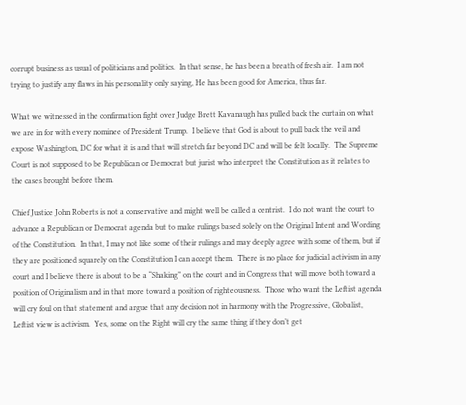corrupt business as usual of politicians and politics.  In that sense, he has been a breath of fresh air.  I am not trying to justify any flaws in his personality only saying, He has been good for America, thus far.

What we witnessed in the confirmation fight over Judge Brett Kavanaugh has pulled back the curtain on what we are in for with every nominee of President Trump.  I believe that God is about to pull back the veil and expose Washington, DC for what it is and that will stretch far beyond DC and will be felt locally.  The Supreme Court is not supposed to be Republican or Democrat but jurist who interpret the Constitution as it relates to the cases brought before them.

Chief Justice John Roberts is not a conservative and might well be called a centrist.  I do not want the court to advance a Republican or Democrat agenda but to make rulings based solely on the Original Intent and Wording of the Constitution.  In that, I may not like some of their rulings and may deeply agree with some of them, but if they are positioned squarely on the Constitution I can accept them.  There is no place for judicial activism in any court and I believe there is about to be a “Shaking” on the court and in Congress that will move both toward a position of Originalism and in that more toward a position of righteousness.  Those who want the Leftist agenda will cry foul on that statement and argue that any decision not in harmony with the Progressive, Globalist, Leftist view is activism.  Yes, some on the Right will cry the same thing if they don’t get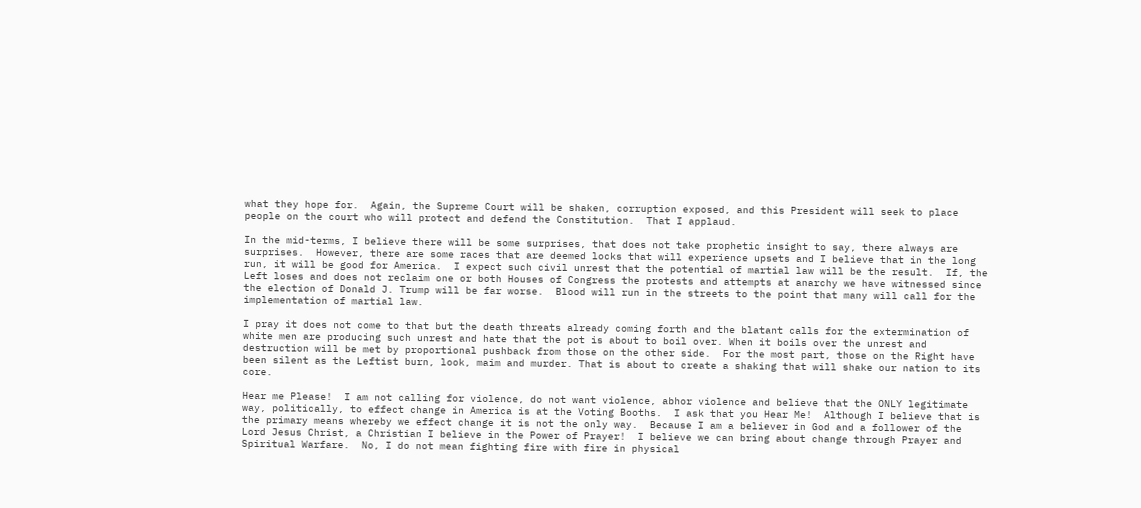what they hope for.  Again, the Supreme Court will be shaken, corruption exposed, and this President will seek to place people on the court who will protect and defend the Constitution.  That I applaud.

In the mid-terms, I believe there will be some surprises, that does not take prophetic insight to say, there always are surprises.  However, there are some races that are deemed locks that will experience upsets and I believe that in the long run, it will be good for America.  I expect such civil unrest that the potential of martial law will be the result.  If, the Left loses and does not reclaim one or both Houses of Congress the protests and attempts at anarchy we have witnessed since the election of Donald J. Trump will be far worse.  Blood will run in the streets to the point that many will call for the implementation of martial law.

I pray it does not come to that but the death threats already coming forth and the blatant calls for the extermination of white men are producing such unrest and hate that the pot is about to boil over. When it boils over the unrest and destruction will be met by proportional pushback from those on the other side.  For the most part, those on the Right have been silent as the Leftist burn, look, maim and murder. That is about to create a shaking that will shake our nation to its core.

Hear me Please!  I am not calling for violence, do not want violence, abhor violence and believe that the ONLY legitimate way, politically, to effect change in America is at the Voting Booths.  I ask that you Hear Me!  Although I believe that is the primary means whereby we effect change it is not the only way.  Because I am a believer in God and a follower of the Lord Jesus Christ, a Christian I believe in the Power of Prayer!  I believe we can bring about change through Prayer and Spiritual Warfare.  No, I do not mean fighting fire with fire in physical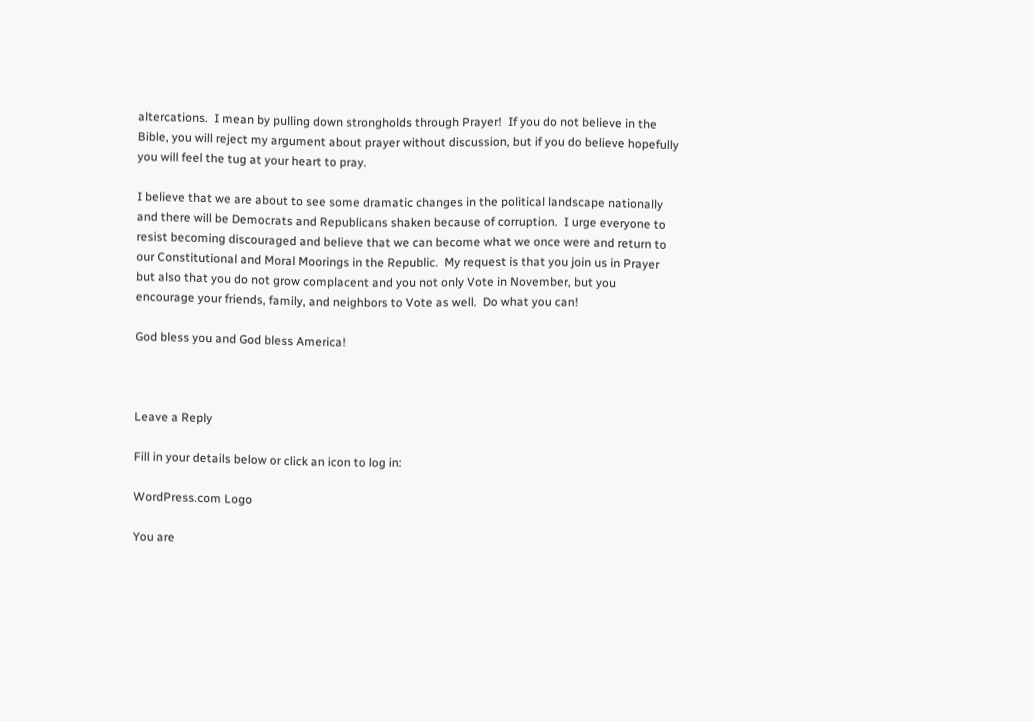altercations.  I mean by pulling down strongholds through Prayer!  If you do not believe in the Bible, you will reject my argument about prayer without discussion, but if you do believe hopefully you will feel the tug at your heart to pray.

I believe that we are about to see some dramatic changes in the political landscape nationally and there will be Democrats and Republicans shaken because of corruption.  I urge everyone to resist becoming discouraged and believe that we can become what we once were and return to our Constitutional and Moral Moorings in the Republic.  My request is that you join us in Prayer but also that you do not grow complacent and you not only Vote in November, but you encourage your friends, family, and neighbors to Vote as well.  Do what you can!

God bless you and God bless America!



Leave a Reply

Fill in your details below or click an icon to log in:

WordPress.com Logo

You are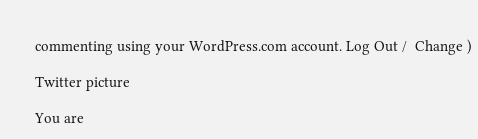commenting using your WordPress.com account. Log Out /  Change )

Twitter picture

You are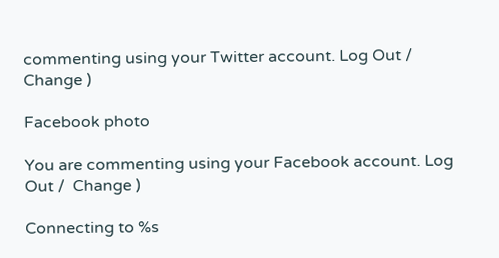commenting using your Twitter account. Log Out /  Change )

Facebook photo

You are commenting using your Facebook account. Log Out /  Change )

Connecting to %s